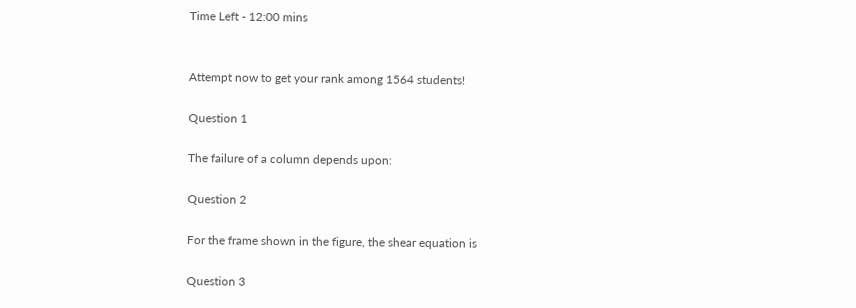Time Left - 12:00 mins


Attempt now to get your rank among 1564 students!

Question 1

The failure of a column depends upon:

Question 2

For the frame shown in the figure, the shear equation is

Question 3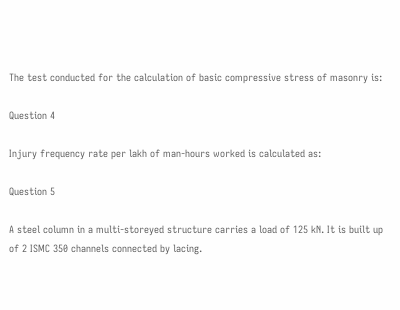The test conducted for the calculation of basic compressive stress of masonry is:

Question 4

Injury frequency rate per lakh of man-hours worked is calculated as:

Question 5

A steel column in a multi-storeyed structure carries a load of 125 kN. It is built up of 2 ISMC 350 channels connected by lacing.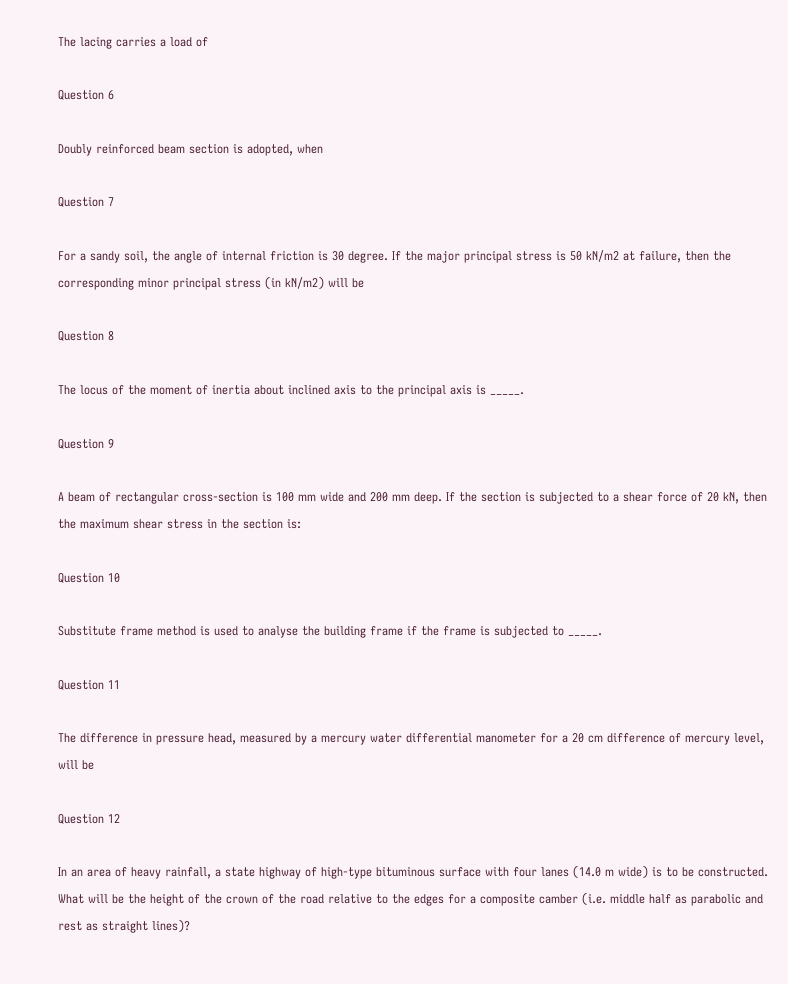The lacing carries a load of

Question 6

Doubly reinforced beam section is adopted, when

Question 7

For a sandy soil, the angle of internal friction is 30 degree. If the major principal stress is 50 kN/m2 at failure, then the corresponding minor principal stress (in kN/m2) will be

Question 8

The locus of the moment of inertia about inclined axis to the principal axis is _____.

Question 9

A beam of rectangular cross-section is 100 mm wide and 200 mm deep. If the section is subjected to a shear force of 20 kN, then the maximum shear stress in the section is:

Question 10

Substitute frame method is used to analyse the building frame if the frame is subjected to _____.

Question 11

The difference in pressure head, measured by a mercury water differential manometer for a 20 cm difference of mercury level, will be

Question 12

In an area of heavy rainfall, a state highway of high-type bituminous surface with four lanes (14.0 m wide) is to be constructed. What will be the height of the crown of the road relative to the edges for a composite camber (i.e. middle half as parabolic and rest as straight lines)?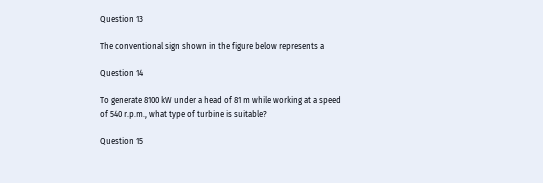Question 13

The conventional sign shown in the figure below represents a

Question 14

To generate 8100 kW under a head of 81 m while working at a speed of 540 r.p.m., what type of turbine is suitable?

Question 15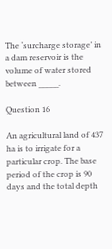The ‘surcharge storage’ in a dam reservoir is the volume of water stored between _____.

Question 16

An agricultural land of 437 ha is to irrigate for a particular crop. The base period of the crop is 90 days and the total depth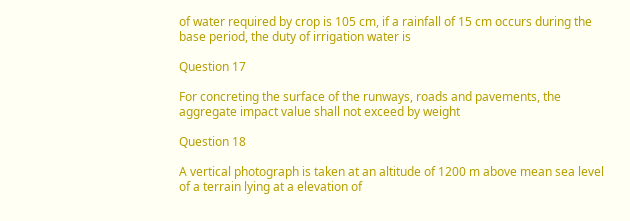of water required by crop is 105 cm, if a rainfall of 15 cm occurs during the base period, the duty of irrigation water is

Question 17

For concreting the surface of the runways, roads and pavements, the aggregate impact value shall not exceed by weight

Question 18

A vertical photograph is taken at an altitude of 1200 m above mean sea level of a terrain lying at a elevation of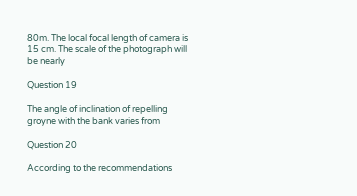80m. The local focal length of camera is 15 cm. The scale of the photograph will be nearly

Question 19

The angle of inclination of repelling groyne with the bank varies from

Question 20

According to the recommendations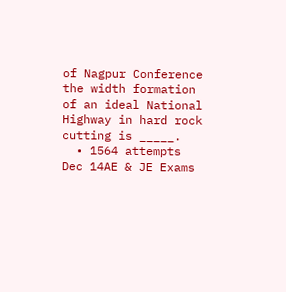of Nagpur Conference the width formation of an ideal National Highway in hard rock cutting is _____.
  • 1564 attempts
Dec 14AE & JE Exams